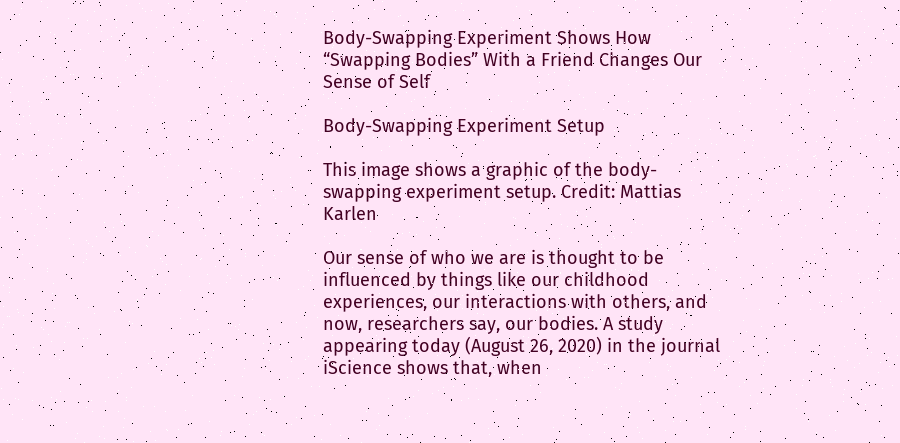Body-Swapping Experiment Shows How “Swapping Bodies” With a Friend Changes Our Sense of Self

Body-Swapping Experiment Setup

This image shows a graphic of the body-swapping experiment setup. Credit: Mattias Karlen

Our sense of who we are is thought to be influenced by things like our childhood experiences, our interactions with others, and now, researchers say, our bodies. A study appearing today (August 26, 2020) in the journal iScience shows that, when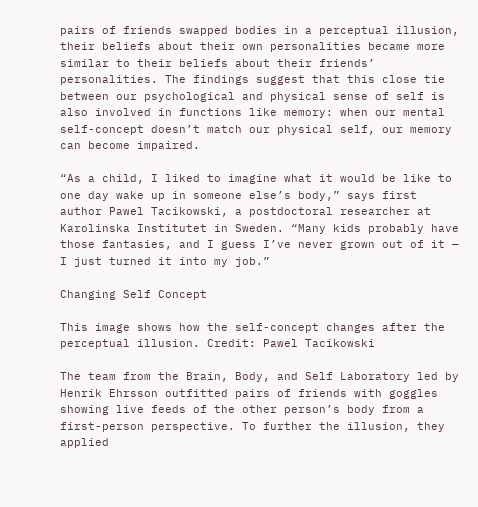pairs of friends swapped bodies in a perceptual illusion, their beliefs about their own personalities became more similar to their beliefs about their friends’ personalities. The findings suggest that this close tie between our psychological and physical sense of self is also involved in functions like memory: when our mental self-concept doesn’t match our physical self, our memory can become impaired.

“As a child, I liked to imagine what it would be like to one day wake up in someone else’s body,” says first author Pawel Tacikowski, a postdoctoral researcher at Karolinska Institutet in Sweden. “Many kids probably have those fantasies, and I guess I’ve never grown out of it — I just turned it into my job.”

Changing Self Concept

This image shows how the self-concept changes after the perceptual illusion. Credit: Pawel Tacikowski

The team from the Brain, Body, and Self Laboratory led by Henrik Ehrsson outfitted pairs of friends with goggles showing live feeds of the other person’s body from a first-person perspective. To further the illusion, they applied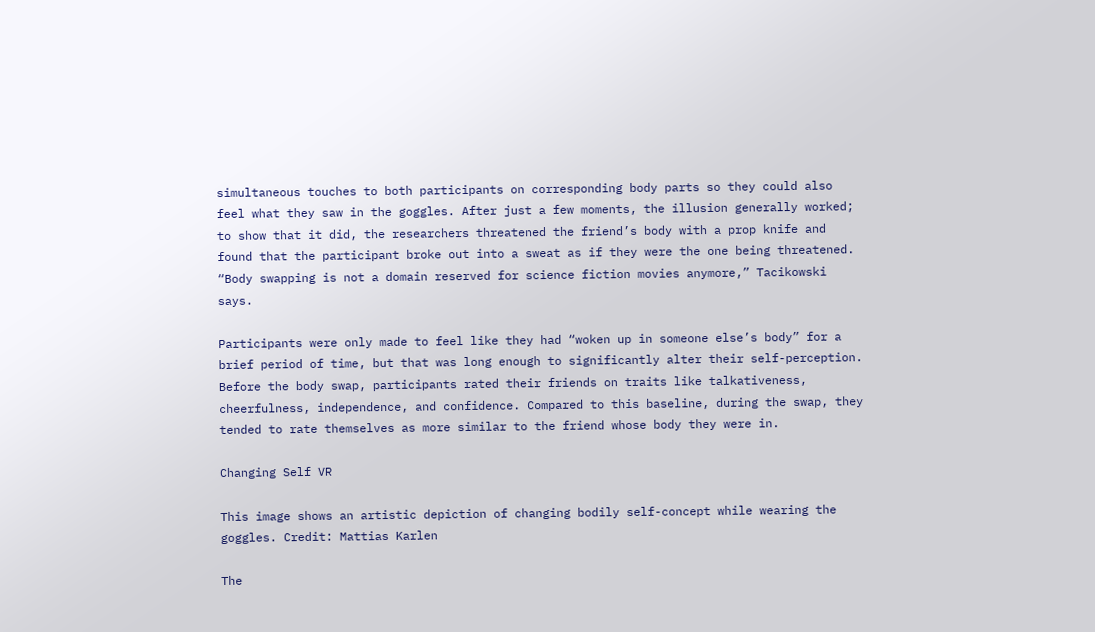simultaneous touches to both participants on corresponding body parts so they could also feel what they saw in the goggles. After just a few moments, the illusion generally worked; to show that it did, the researchers threatened the friend’s body with a prop knife and found that the participant broke out into a sweat as if they were the one being threatened. “Body swapping is not a domain reserved for science fiction movies anymore,” Tacikowski says.

Participants were only made to feel like they had “woken up in someone else’s body” for a brief period of time, but that was long enough to significantly alter their self-perception. Before the body swap, participants rated their friends on traits like talkativeness, cheerfulness, independence, and confidence. Compared to this baseline, during the swap, they tended to rate themselves as more similar to the friend whose body they were in.

Changing Self VR

This image shows an artistic depiction of changing bodily self-concept while wearing the goggles. Credit: Mattias Karlen

The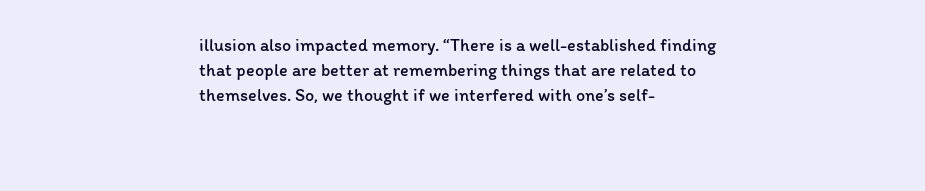illusion also impacted memory. “There is a well-established finding that people are better at remembering things that are related to themselves. So, we thought if we interfered with one’s self-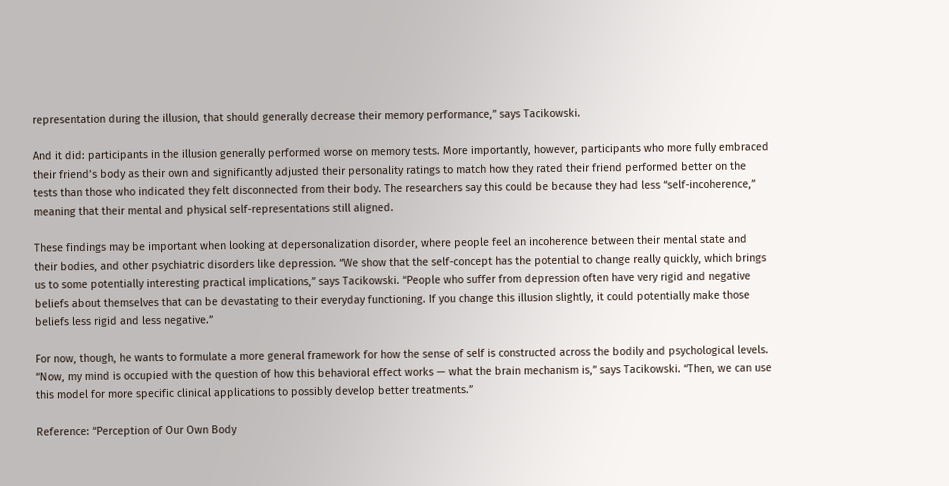representation during the illusion, that should generally decrease their memory performance,” says Tacikowski.

And it did: participants in the illusion generally performed worse on memory tests. More importantly, however, participants who more fully embraced their friend’s body as their own and significantly adjusted their personality ratings to match how they rated their friend performed better on the tests than those who indicated they felt disconnected from their body. The researchers say this could be because they had less “self-incoherence,” meaning that their mental and physical self-representations still aligned.

These findings may be important when looking at depersonalization disorder, where people feel an incoherence between their mental state and their bodies, and other psychiatric disorders like depression. “We show that the self-concept has the potential to change really quickly, which brings us to some potentially interesting practical implications,” says Tacikowski. “People who suffer from depression often have very rigid and negative beliefs about themselves that can be devastating to their everyday functioning. If you change this illusion slightly, it could potentially make those beliefs less rigid and less negative.”

For now, though, he wants to formulate a more general framework for how the sense of self is constructed across the bodily and psychological levels. “Now, my mind is occupied with the question of how this behavioral effect works — what the brain mechanism is,” says Tacikowski. “Then, we can use this model for more specific clinical applications to possibly develop better treatments.”

Reference: “Perception of Our Own Body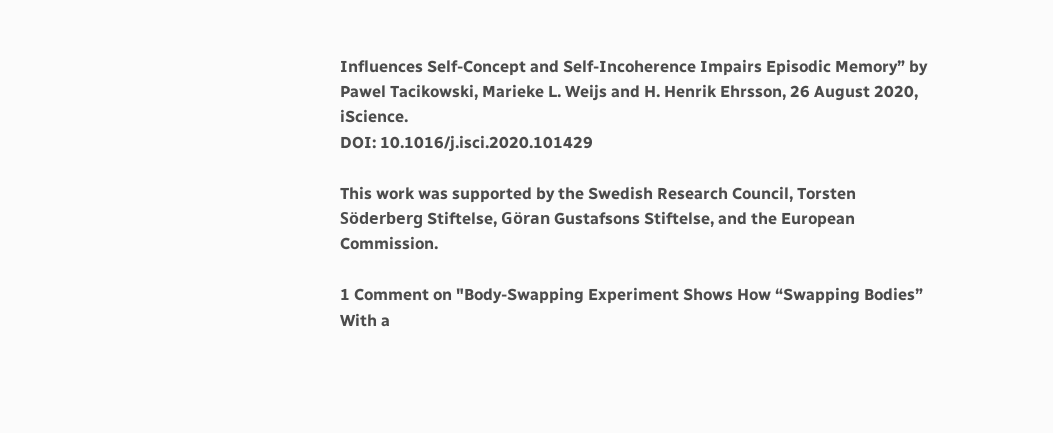Influences Self-Concept and Self-Incoherence Impairs Episodic Memory” by Pawel Tacikowski, Marieke L. Weijs and H. Henrik Ehrsson, 26 August 2020, iScience.
DOI: 10.1016/j.isci.2020.101429

This work was supported by the Swedish Research Council, Torsten Söderberg Stiftelse, Göran Gustafsons Stiftelse, and the European Commission.

1 Comment on "Body-Swapping Experiment Shows How “Swapping Bodies” With a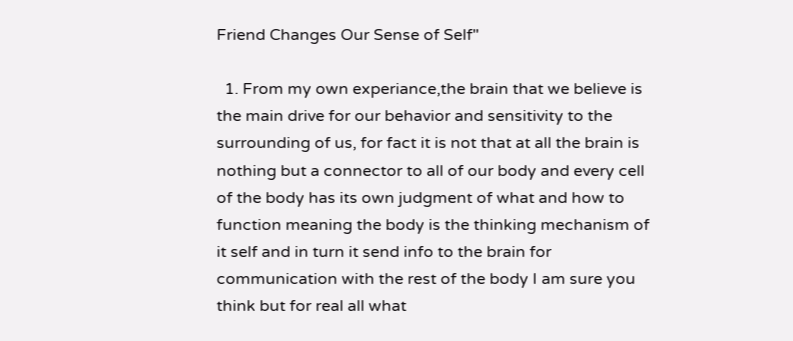Friend Changes Our Sense of Self"

  1. From my own experiance,the brain that we believe is the main drive for our behavior and sensitivity to the surrounding of us, for fact it is not that at all the brain is nothing but a connector to all of our body and every cell of the body has its own judgment of what and how to function meaning the body is the thinking mechanism of it self and in turn it send info to the brain for communication with the rest of the body I am sure you think but for real all what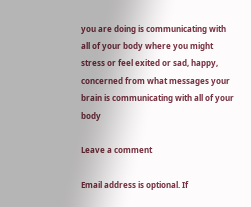you are doing is communicating with all of your body where you might stress or feel exited or sad, happy, concerned from what messages your brain is communicating with all of your body

Leave a comment

Email address is optional. If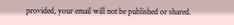provided, your email will not be published or shared.